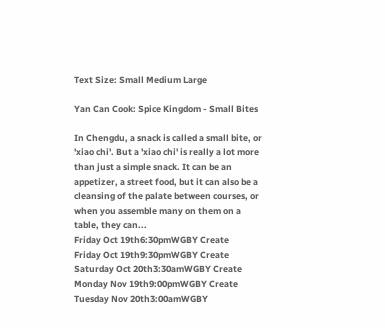Text Size: Small Medium Large

Yan Can Cook: Spice Kingdom - Small Bites

In Chengdu, a snack is called a small bite, or 'xiao chi'. But a 'xiao chi' is really a lot more than just a simple snack. It can be an appetizer, a street food, but it can also be a cleansing of the palate between courses, or when you assemble many on them on a table, they can...
Friday Oct 19th6:30pmWGBY Create
Friday Oct 19th9:30pmWGBY Create
Saturday Oct 20th3:30amWGBY Create
Monday Nov 19th9:00pmWGBY Create
Tuesday Nov 20th3:00amWGBY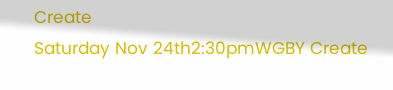Create
Saturday Nov 24th2:30pmWGBY Create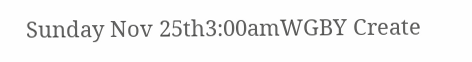Sunday Nov 25th3:00amWGBY Create